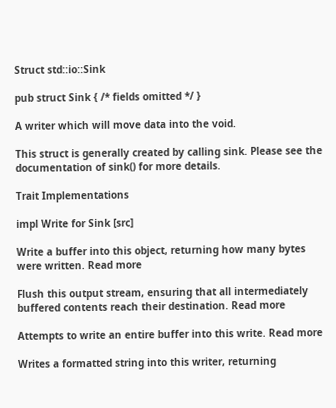Struct std::io::Sink

pub struct Sink { /* fields omitted */ }

A writer which will move data into the void.

This struct is generally created by calling sink. Please see the documentation of sink() for more details.

Trait Implementations

impl Write for Sink [src]

Write a buffer into this object, returning how many bytes were written. Read more

Flush this output stream, ensuring that all intermediately buffered contents reach their destination. Read more

Attempts to write an entire buffer into this write. Read more

Writes a formatted string into this writer, returning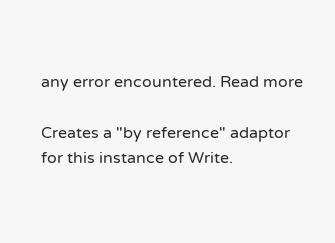any error encountered. Read more

Creates a "by reference" adaptor for this instance of Write.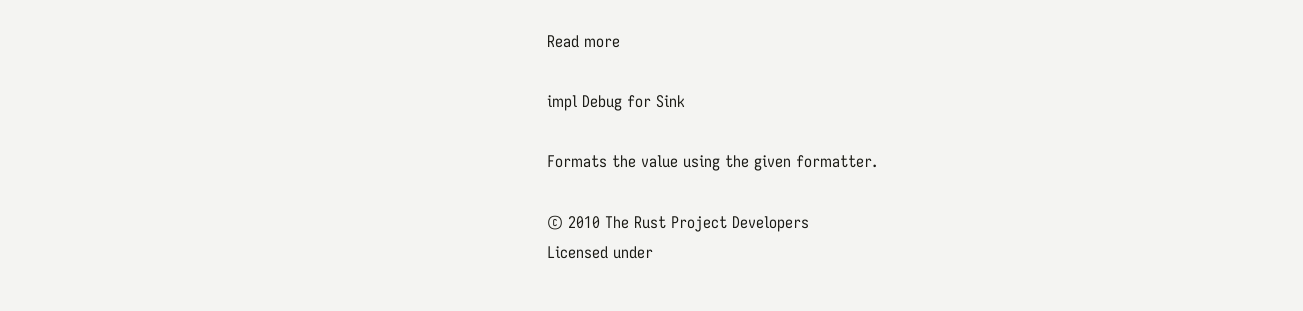Read more

impl Debug for Sink

Formats the value using the given formatter.

© 2010 The Rust Project Developers
Licensed under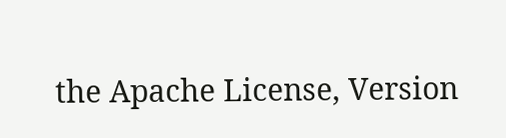the Apache License, Version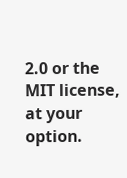2.0 or the MIT license, at your option.